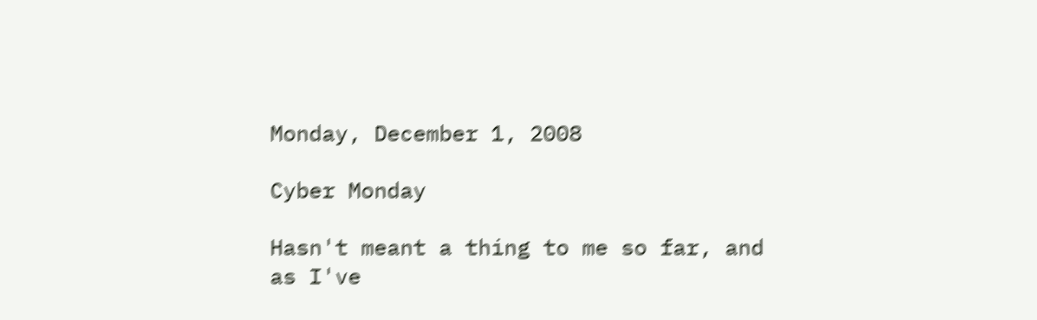Monday, December 1, 2008

Cyber Monday

Hasn't meant a thing to me so far, and as I've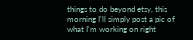things to do beyond etsy, this morning I'll simply post a pic of what I'm working on right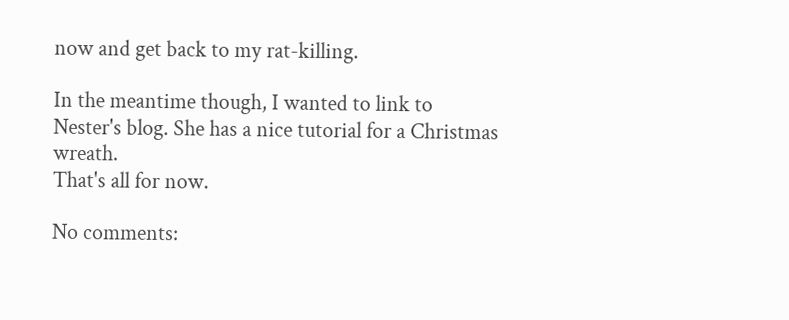now and get back to my rat-killing.

In the meantime though, I wanted to link to Nester's blog. She has a nice tutorial for a Christmas wreath.
That's all for now.

No comments: